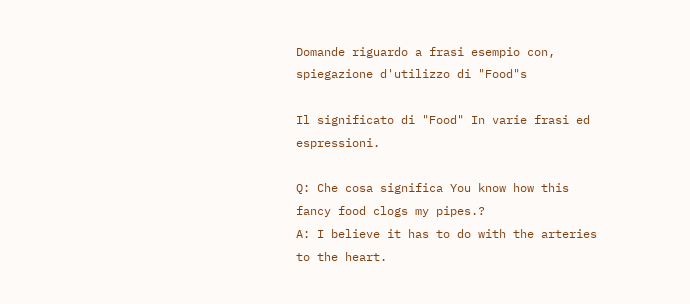Domande riguardo a frasi esempio con, spiegazione d'utilizzo di "Food"s

Il significato di "Food" In varie frasi ed espressioni.

Q: Che cosa significa You know how this fancy food clogs my pipes.?
A: I believe it has to do with the arteries to the heart.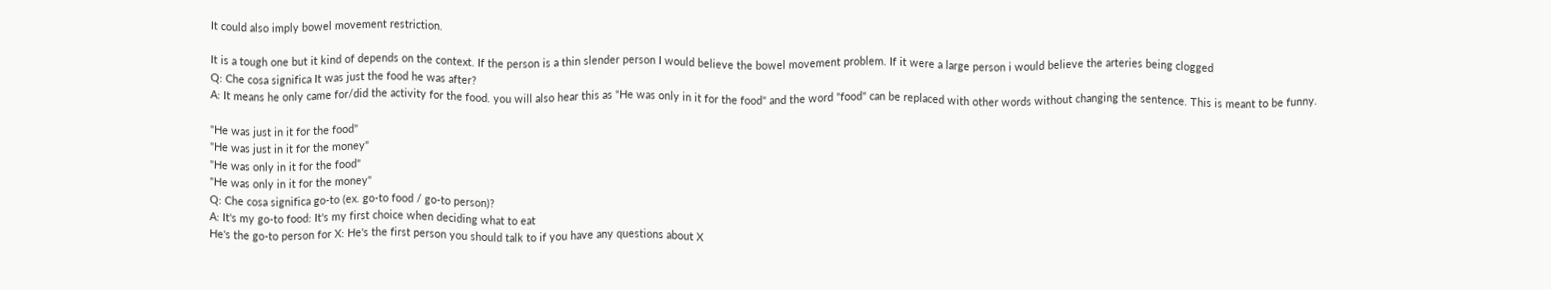It could also imply bowel movement restriction.

It is a tough one but it kind of depends on the context. If the person is a thin slender person I would believe the bowel movement problem. If it were a large person i would believe the arteries being clogged
Q: Che cosa significa It was just the food he was after?
A: It means he only came for/did the activity for the food. you will also hear this as "He was only in it for the food" and the word "food" can be replaced with other words without changing the sentence. This is meant to be funny.

"He was just in it for the food"
"He was just in it for the money"
"He was only in it for the food"
"He was only in it for the money"
Q: Che cosa significa go-to (ex. go-to food / go-to person)?
A: It's my go-to food: It's my first choice when deciding what to eat
He's the go-to person for X: He's the first person you should talk to if you have any questions about X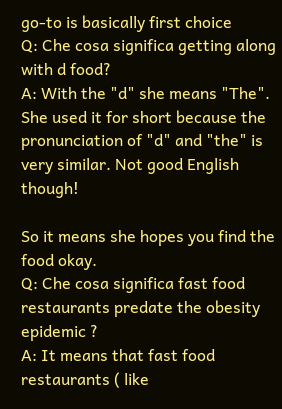go-to is basically first choice
Q: Che cosa significa getting along with d food?
A: With the "d" she means "The". She used it for short because the pronunciation of "d" and "the" is very similar. Not good English though!

So it means she hopes you find the food okay.
Q: Che cosa significa fast food restaurants predate the obesity epidemic ?
A: It means that fast food restaurants ( like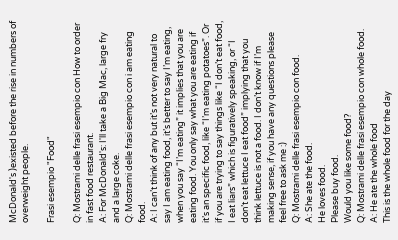McDonald's )existed before the rise in numbers of overweight people.

Frasi esempio "Food"

Q: Mostrami delle frasi esempio con How to order in fast food restaurant.
A: For McDonald's: I'll take a Big Mac, large fry and a large coke.
Q: Mostrami delle frasi esempio con i am eating food.
A: I can’t think of any but it’s not very natural to say I am eating food, it’s better to say I’m eating, when you say “I’m eating” it implies that you are eating food. You only say what you are eating if it’s an specific food, like “I’m eating potatoes”. Or if you are trying to say things like “I don’t eat food, I eat liars” which is figuratively speaking, or “I don’t eat lettuce I eat food” implying that you think lettuce is not a food. I don’t know if I’m making sense, if you have any questions please feel free to ask me :)
Q: Mostrami delle frasi esempio con food.
A: She ate the food.
He loves food.
Please buy food.
Would you like some food?
Q: Mostrami delle frasi esempio con whole food.
A: He ate the whole food
This is the whole food for the day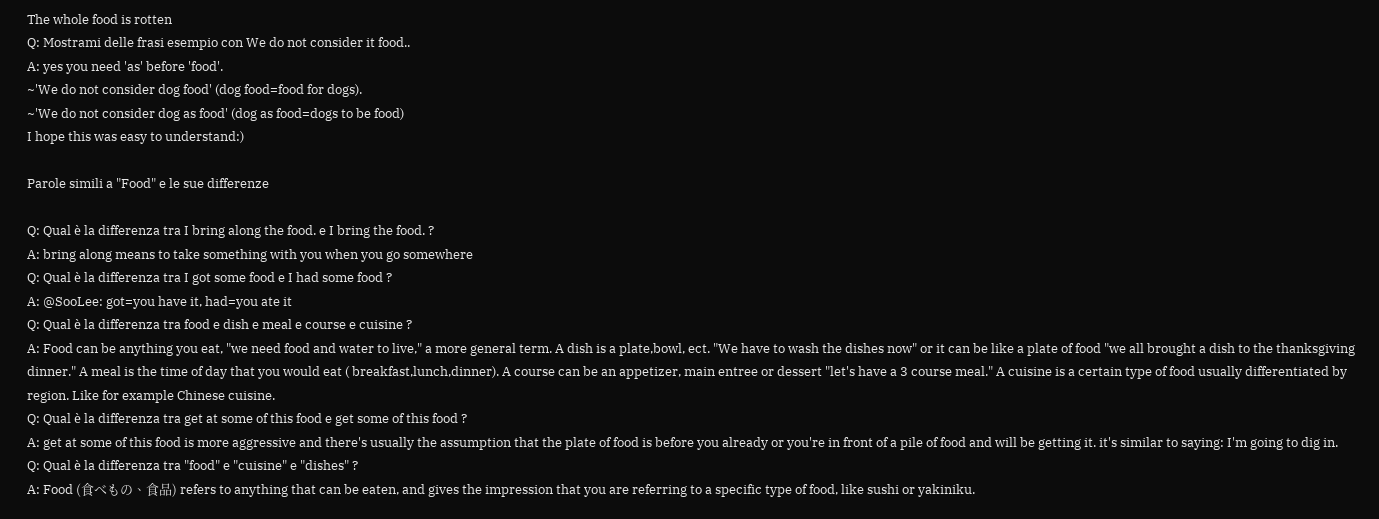The whole food is rotten
Q: Mostrami delle frasi esempio con We do not consider it food..
A: yes you need 'as' before 'food'.
~'We do not consider dog food' (dog food=food for dogs).
~'We do not consider dog as food' (dog as food=dogs to be food)
I hope this was easy to understand:)

Parole simili a "Food" e le sue differenze

Q: Qual è la differenza tra I bring along the food. e I bring the food. ?
A: bring along means to take something with you when you go somewhere
Q: Qual è la differenza tra I got some food e I had some food ?
A: @SooLee: got=you have it, had=you ate it
Q: Qual è la differenza tra food e dish e meal e course e cuisine ?
A: Food can be anything you eat, "we need food and water to live," a more general term. A dish is a plate,bowl, ect. "We have to wash the dishes now" or it can be like a plate of food "we all brought a dish to the thanksgiving dinner." A meal is the time of day that you would eat ( breakfast,lunch,dinner). A course can be an appetizer, main entree or dessert "let's have a 3 course meal." A cuisine is a certain type of food usually differentiated by region. Like for example Chinese cuisine.
Q: Qual è la differenza tra get at some of this food e get some of this food ?
A: get at some of this food is more aggressive and there's usually the assumption that the plate of food is before you already or you're in front of a pile of food and will be getting it. it's similar to saying: I'm going to dig in.
Q: Qual è la differenza tra "food" e "cuisine" e "dishes" ?
A: Food (食べもの、食品) refers to anything that can be eaten, and gives the impression that you are referring to a specific type of food, like sushi or yakiniku.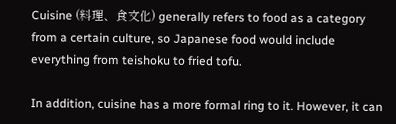Cuisine (料理、食文化) generally refers to food as a category from a certain culture, so Japanese food would include everything from teishoku to fried tofu.

In addition, cuisine has a more formal ring to it. However, it can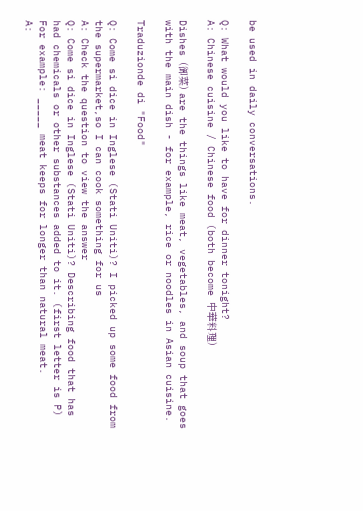be used in daily conversations.

Q: What would you like to have for dinner tonight?
A: Chinese cuisine / Chinese food (both become 中華料理)

Dishes (御菜) are the things like meat, vegetables, and soup that goes with the main dish - for example, rice or noodles in Asian cuisine.

Traduzionde di "Food"

Q: Come si dice in Inglese (Stati Uniti)? I picked up some food from the supermarket,so I can cook something for us
A: Check the question to view the answer
Q: Come si dice in Inglese (Stati Uniti)? Describing food that has had chemicals or other substances added to it. (first letter is P) For example: _____ meat keeps for longer than natural meat.
A: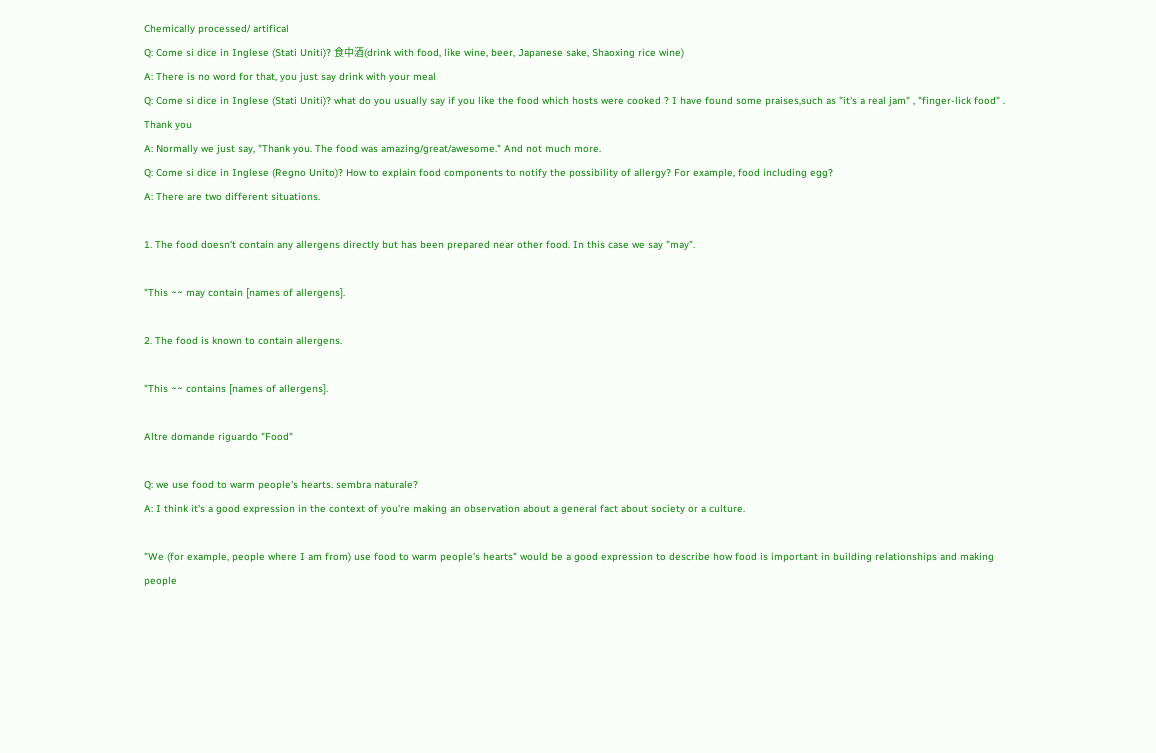Chemically processed/ artifical
Q: Come si dice in Inglese (Stati Uniti)? 食中酒(drink with food, like wine, beer, Japanese sake, Shaoxing rice wine)
A: There is no word for that, you just say drink with your meal
Q: Come si dice in Inglese (Stati Uniti)? what do you usually say if you like the food which hosts were cooked ? I have found some praises,such as "it's a real jam" , "finger-lick food" . Thank you
A: Normally we just say, "Thank you. The food was amazing/great/awesome." And not much more.
Q: Come si dice in Inglese (Regno Unito)? How to explain food components to notify the possibility of allergy? For example, food including egg?
A: There are two different situations.

1. The food doesn't contain any allergens directly but has been prepared near other food. In this case we say "may".

"This ~~ may contain [names of allergens].

2. The food is known to contain allergens.

"This ~~ contains [names of allergens].

Altre domande riguardo "Food"

Q: we use food to warm people's hearts. sembra naturale?
A: I think it's a good expression in the context of you're making an observation about a general fact about society or a culture.

"We (for example, people where I am from) use food to warm people's hearts" would be a good expression to describe how food is important in building relationships and making people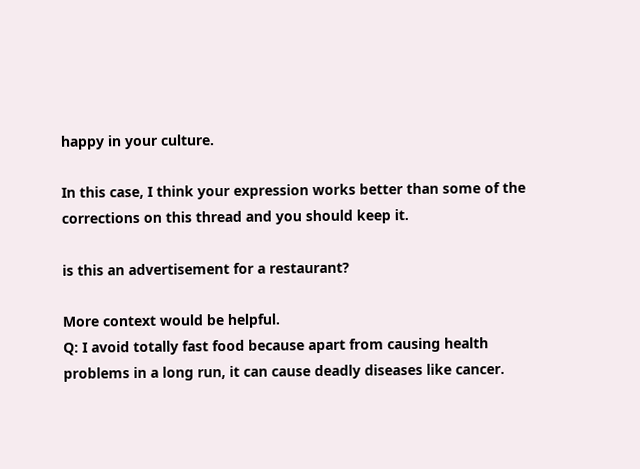happy in your culture.

In this case, I think your expression works better than some of the corrections on this thread and you should keep it.

is this an advertisement for a restaurant?

More context would be helpful.
Q: I avoid totally fast food because apart from causing health problems in a long run, it can cause deadly diseases like cancer.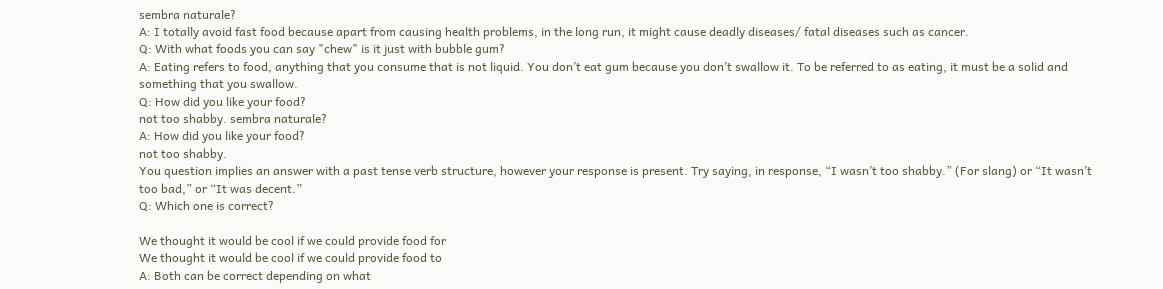sembra naturale?
A: I totally avoid fast food because apart from causing health problems, in the long run, it might cause deadly diseases/ fatal diseases such as cancer.
Q: With what foods you can say "chew" is it just with bubble gum?
A: Eating refers to food, anything that you consume that is not liquid. You don’t eat gum because you don’t swallow it. To be referred to as eating, it must be a solid and something that you swallow.
Q: How did you like your food?
not too shabby. sembra naturale?
A: How did you like your food?
not too shabby.
You question implies an answer with a past tense verb structure, however your response is present. Try saying, in response, “I wasn’t too shabby.” (For slang) or “It wasn’t too bad,” or “It was decent.”
Q: Which one is correct?

We thought it would be cool if we could provide food for
We thought it would be cool if we could provide food to
A: Both can be correct depending on what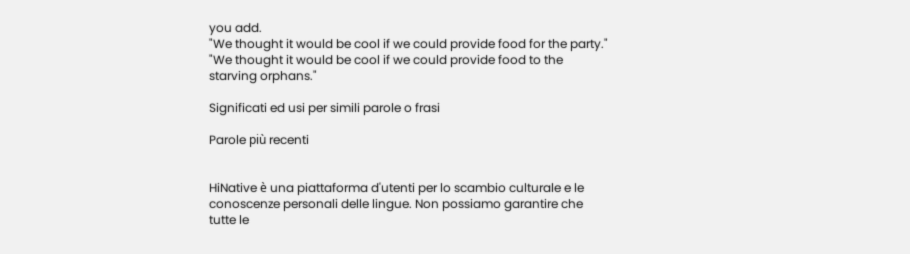you add.
"We thought it would be cool if we could provide food for the party."
"We thought it would be cool if we could provide food to the starving orphans."

Significati ed usi per simili parole o frasi

Parole più recenti


HiNative è una piattaforma d'utenti per lo scambio culturale e le conoscenze personali delle lingue. Non possiamo garantire che tutte le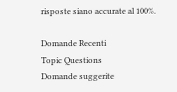risposte siano accurate al 100%.

Domande Recenti
Topic Questions
Domande suggerite